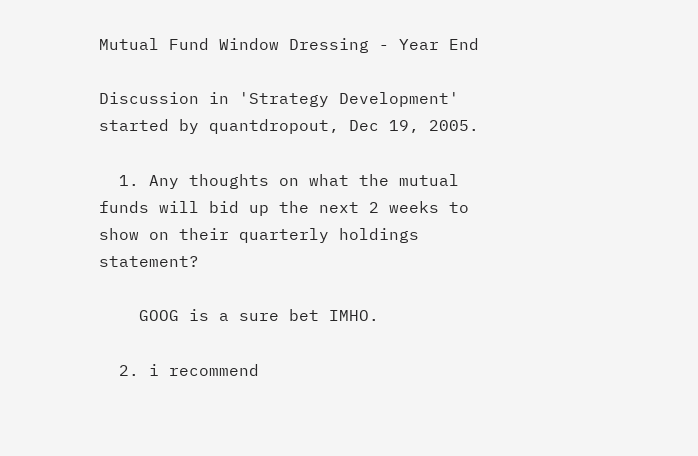Mutual Fund Window Dressing - Year End

Discussion in 'Strategy Development' started by quantdropout, Dec 19, 2005.

  1. Any thoughts on what the mutual funds will bid up the next 2 weeks to show on their quarterly holdings statement?

    GOOG is a sure bet IMHO.

  2. i recommend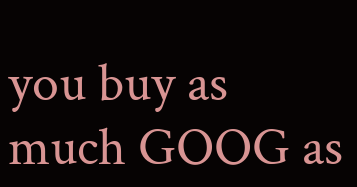you buy as much GOOG as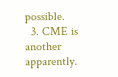possible.
  3. CME is another apparently.